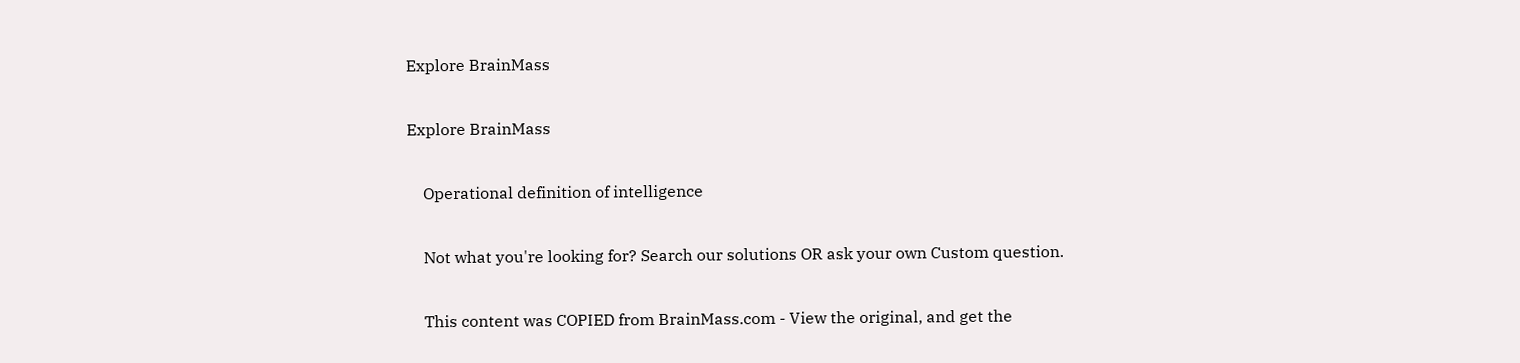Explore BrainMass

Explore BrainMass

    Operational definition of intelligence

    Not what you're looking for? Search our solutions OR ask your own Custom question.

    This content was COPIED from BrainMass.com - View the original, and get the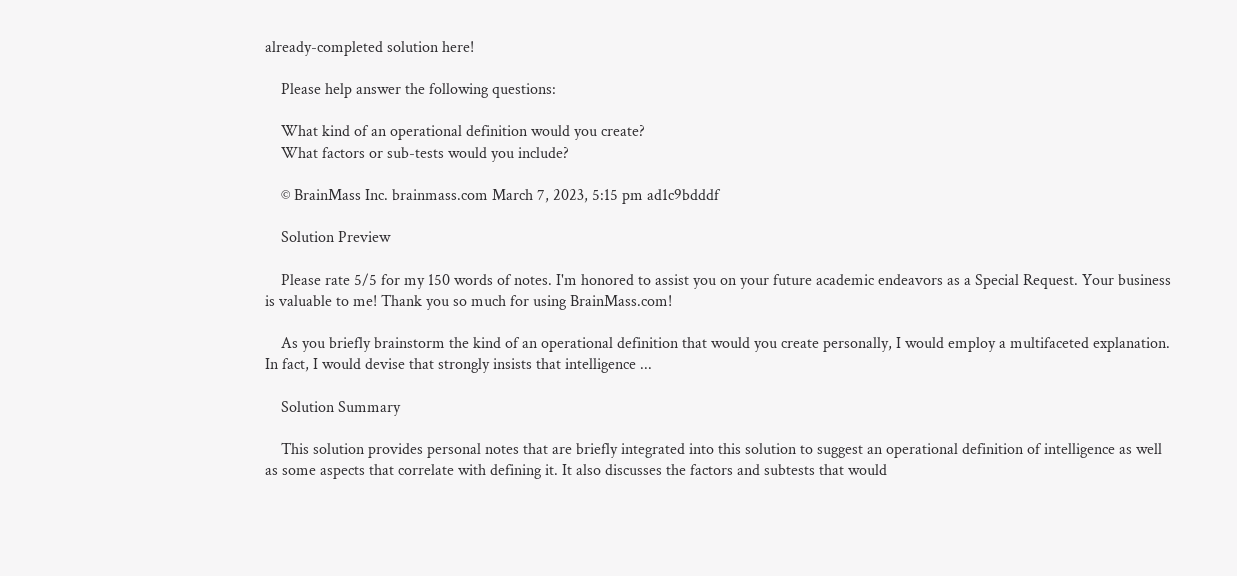already-completed solution here!

    Please help answer the following questions:

    What kind of an operational definition would you create?
    What factors or sub-tests would you include?

    © BrainMass Inc. brainmass.com March 7, 2023, 5:15 pm ad1c9bdddf

    Solution Preview

    Please rate 5/5 for my 150 words of notes. I'm honored to assist you on your future academic endeavors as a Special Request. Your business is valuable to me! Thank you so much for using BrainMass.com!

    As you briefly brainstorm the kind of an operational definition that would you create personally, I would employ a multifaceted explanation. In fact, I would devise that strongly insists that intelligence ...

    Solution Summary

    This solution provides personal notes that are briefly integrated into this solution to suggest an operational definition of intelligence as well as some aspects that correlate with defining it. It also discusses the factors and subtests that would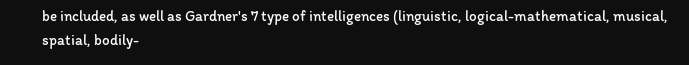be included, as well as Gardner's 7 type of intelligences (linguistic, logical-mathematical, musical, spatial, bodily-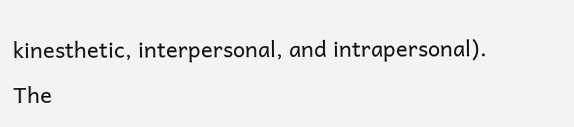kinesthetic, interpersonal, and intrapersonal). The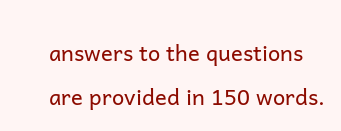answers to the questions are provided in 150 words.